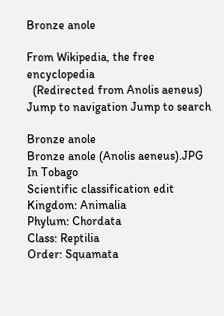Bronze anole

From Wikipedia, the free encyclopedia
  (Redirected from Anolis aeneus)
Jump to navigation Jump to search

Bronze anole
Bronze anole (Anolis aeneus).JPG
In Tobago
Scientific classification edit
Kingdom: Animalia
Phylum: Chordata
Class: Reptilia
Order: Squamata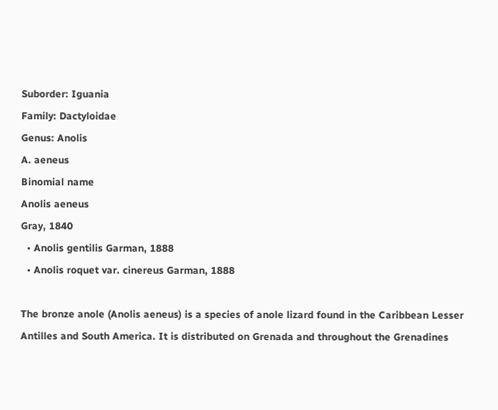Suborder: Iguania
Family: Dactyloidae
Genus: Anolis
A. aeneus
Binomial name
Anolis aeneus
Gray, 1840
  • Anolis gentilis Garman, 1888
  • Anolis roquet var. cinereus Garman, 1888

The bronze anole (Anolis aeneus) is a species of anole lizard found in the Caribbean Lesser Antilles and South America. It is distributed on Grenada and throughout the Grenadines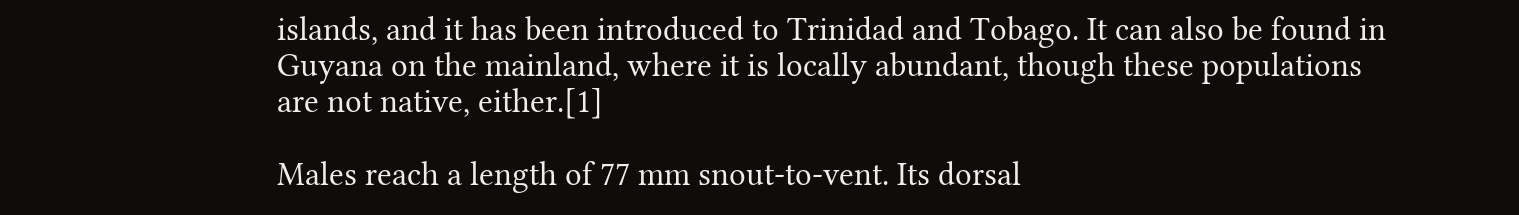islands, and it has been introduced to Trinidad and Tobago. It can also be found in Guyana on the mainland, where it is locally abundant, though these populations are not native, either.[1]

Males reach a length of 77 mm snout-to-vent. Its dorsal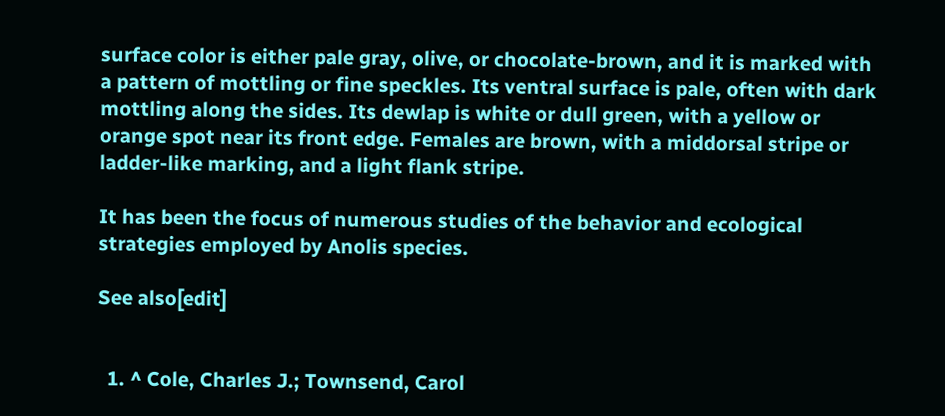surface color is either pale gray, olive, or chocolate-brown, and it is marked with a pattern of mottling or fine speckles. Its ventral surface is pale, often with dark mottling along the sides. Its dewlap is white or dull green, with a yellow or orange spot near its front edge. Females are brown, with a middorsal stripe or ladder-like marking, and a light flank stripe.

It has been the focus of numerous studies of the behavior and ecological strategies employed by Anolis species.

See also[edit]


  1. ^ Cole, Charles J.; Townsend, Carol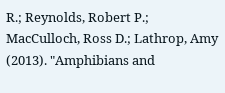R.; Reynolds, Robert P.; MacCulloch, Ross D.; Lathrop, Amy (2013). "Amphibians and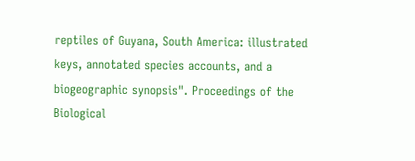reptiles of Guyana, South America: illustrated keys, annotated species accounts, and a biogeographic synopsis". Proceedings of the Biological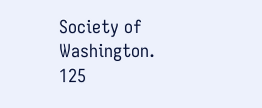Society of Washington. 125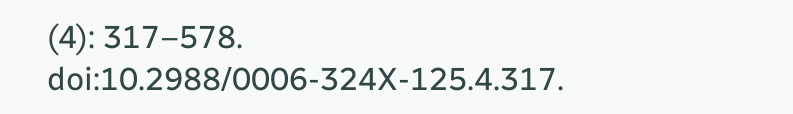(4): 317–578. doi:10.2988/0006-324X-125.4.317.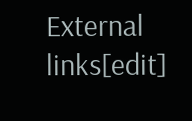External links[edit]